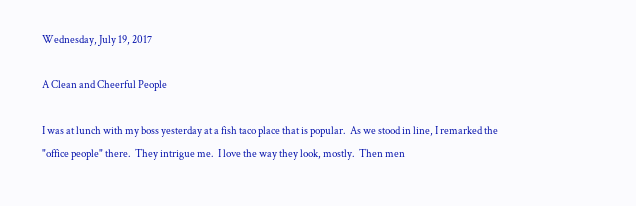Wednesday, July 19, 2017

A Clean and Cheerful People

I was at lunch with my boss yesterday at a fish taco place that is popular.  As we stood in line, I remarked the "office people" there.  They intrigue me.  I love the way they look, mostly.  Then men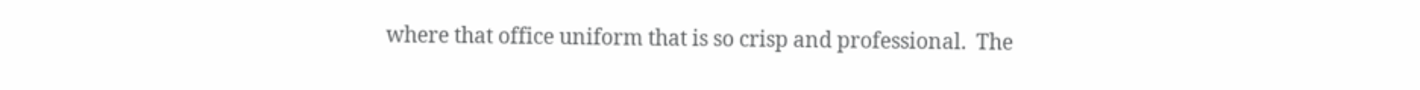where that office uniform that is so crisp and professional.  The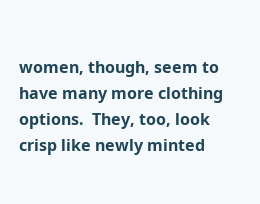women, though, seem to have many more clothing options.  They, too, look crisp like newly minted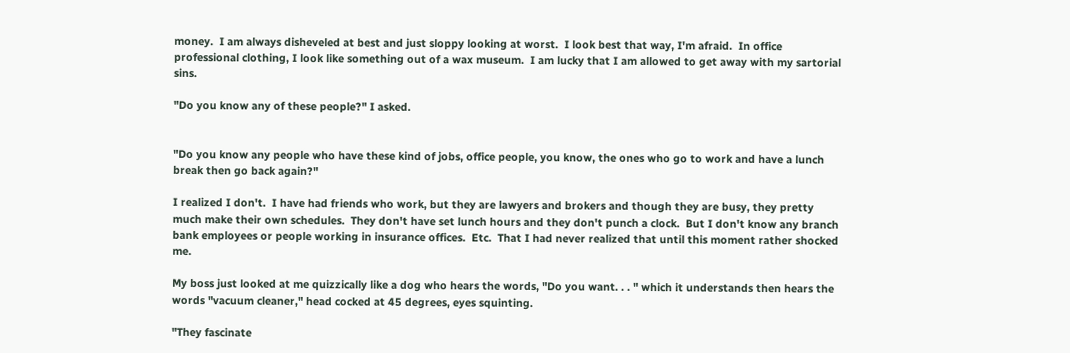money.  I am always disheveled at best and just sloppy looking at worst.  I look best that way, I'm afraid.  In office professional clothing, I look like something out of a wax museum.  I am lucky that I am allowed to get away with my sartorial sins.

"Do you know any of these people?" I asked.


"Do you know any people who have these kind of jobs, office people, you know, the ones who go to work and have a lunch break then go back again?"

I realized I don't.  I have had friends who work, but they are lawyers and brokers and though they are busy, they pretty much make their own schedules.  They don't have set lunch hours and they don't punch a clock.  But I don't know any branch bank employees or people working in insurance offices.  Etc.  That I had never realized that until this moment rather shocked me.

My boss just looked at me quizzically like a dog who hears the words, "Do you want. . . " which it understands then hears the words "vacuum cleaner," head cocked at 45 degrees, eyes squinting.

"They fascinate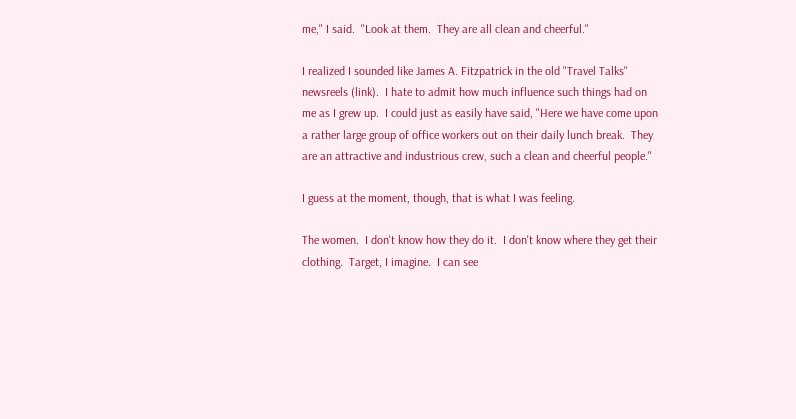me," I said.  "Look at them.  They are all clean and cheerful."

I realized I sounded like James A. Fitzpatrick in the old "Travel Talks" newsreels (link).  I hate to admit how much influence such things had on me as I grew up.  I could just as easily have said, "Here we have come upon a rather large group of office workers out on their daily lunch break.  They are an attractive and industrious crew, such a clean and cheerful people."

I guess at the moment, though, that is what I was feeling.

The women.  I don't know how they do it.  I don't know where they get their clothing.  Target, I imagine.  I can see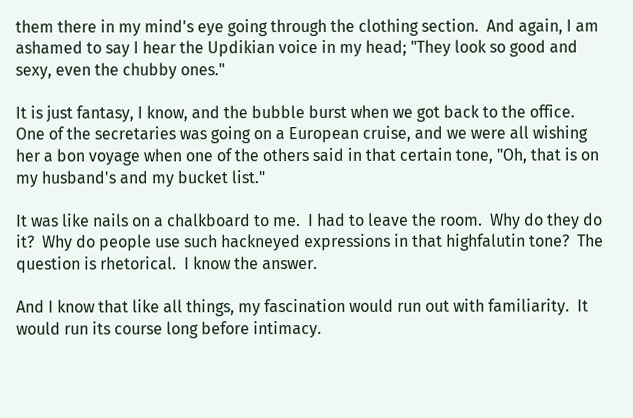them there in my mind's eye going through the clothing section.  And again, I am ashamed to say I hear the Updikian voice in my head; "They look so good and sexy, even the chubby ones."

It is just fantasy, I know, and the bubble burst when we got back to the office.  One of the secretaries was going on a European cruise, and we were all wishing her a bon voyage when one of the others said in that certain tone, "Oh, that is on my husband's and my bucket list."

It was like nails on a chalkboard to me.  I had to leave the room.  Why do they do it?  Why do people use such hackneyed expressions in that highfalutin tone?  The question is rhetorical.  I know the answer.

And I know that like all things, my fascination would run out with familiarity.  It would run its course long before intimacy.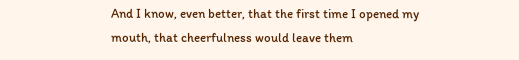And I know, even better, that the first time I opened my mouth, that cheerfulness would leave them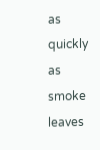as quickly as smoke leaves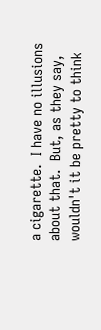a cigarette.  I have no illusions about that.  But, as they say, wouldn't it be pretty to think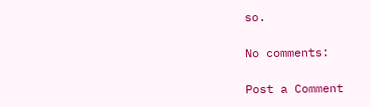so.

No comments:

Post a Comment